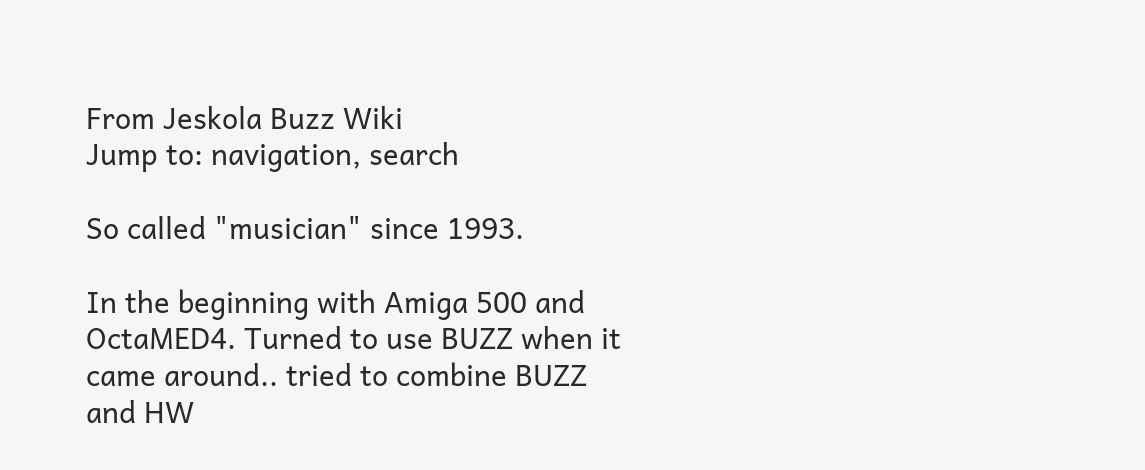From Jeskola Buzz Wiki
Jump to: navigation, search

So called "musician" since 1993.

In the beginning with Amiga 500 and OctaMED4. Turned to use BUZZ when it came around.. tried to combine BUZZ and HW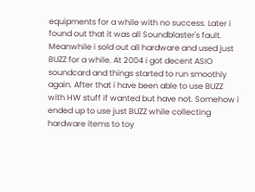equipments for a while with no success. Later i found out that it was all Soundblaster's fault. Meanwhile i sold out all hardware and used just BUZZ for a while. At 2004 i got decent ASIO soundcard and things started to run smoothly again. After that i have been able to use BUZZ with HW stuff if wanted but have not. Somehow i ended up to use just BUZZ while collecting hardware items to toy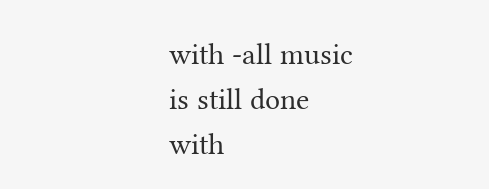with -all music is still done with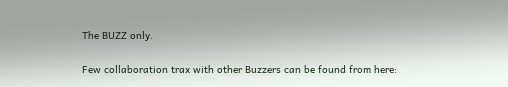The BUZZ only.

Few collaboration trax with other Buzzers can be found from here: